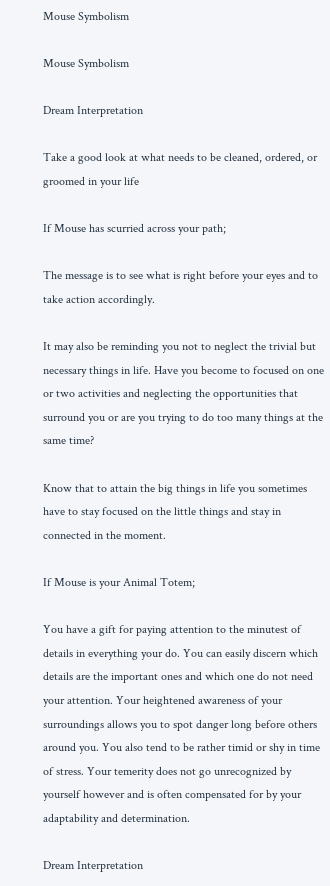Mouse Symbolism

Mouse Symbolism

Dream Interpretation

Take a good look at what needs to be cleaned, ordered, or groomed in your life

If Mouse has scurried across your path;

The message is to see what is right before your eyes and to take action accordingly.

It may also be reminding you not to neglect the trivial but necessary things in life. Have you become to focused on one or two activities and neglecting the opportunities that surround you or are you trying to do too many things at the same time?

Know that to attain the big things in life you sometimes have to stay focused on the little things and stay in connected in the moment.

If Mouse is your Animal Totem;

You have a gift for paying attention to the minutest of details in everything your do. You can easily discern which details are the important ones and which one do not need your attention. Your heightened awareness of your surroundings allows you to spot danger long before others around you. You also tend to be rather timid or shy in time of stress. Your temerity does not go unrecognized by yourself however and is often compensated for by your adaptability and determination.

Dream Interpretation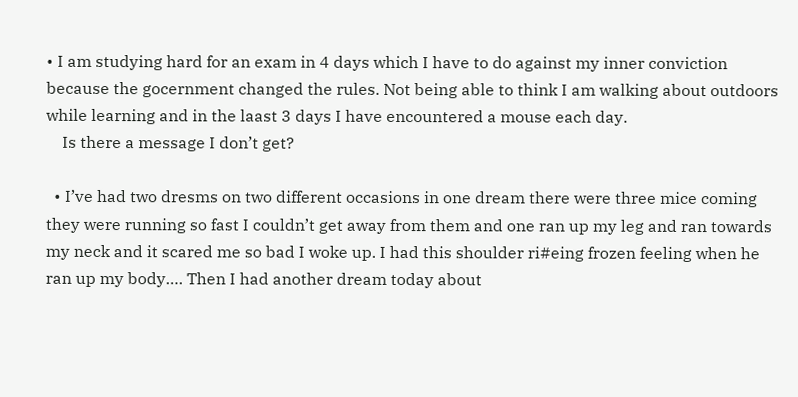• I am studying hard for an exam in 4 days which I have to do against my inner conviction because the gocernment changed the rules. Not being able to think I am walking about outdoors while learning and in the laast 3 days I have encountered a mouse each day.
    Is there a message I don’t get?

  • I’ve had two dresms on two different occasions in one dream there were three mice coming they were running so fast I couldn’t get away from them and one ran up my leg and ran towards my neck and it scared me so bad I woke up. I had this shoulder ri#eing frozen feeling when he ran up my body…. Then I had another dream today about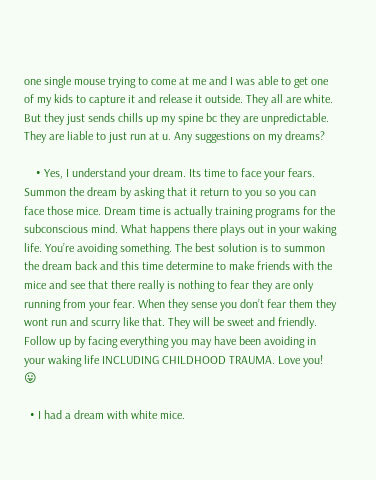one single mouse trying to come at me and I was able to get one of my kids to capture it and release it outside. They all are white. But they just sends chills up my spine bc they are unpredictable. They are liable to just run at u. Any suggestions on my dreams?

    • Yes, I understand your dream. Its time to face your fears. Summon the dream by asking that it return to you so you can face those mice. Dream time is actually training programs for the subconscious mind. What happens there plays out in your waking life. You’re avoiding something. The best solution is to summon the dream back and this time determine to make friends with the mice and see that there really is nothing to fear they are only running from your fear. When they sense you don’t fear them they wont run and scurry like that. They will be sweet and friendly. Follow up by facing everything you may have been avoiding in your waking life INCLUDING CHILDHOOD TRAUMA. Love you! 😛

  • I had a dream with white mice.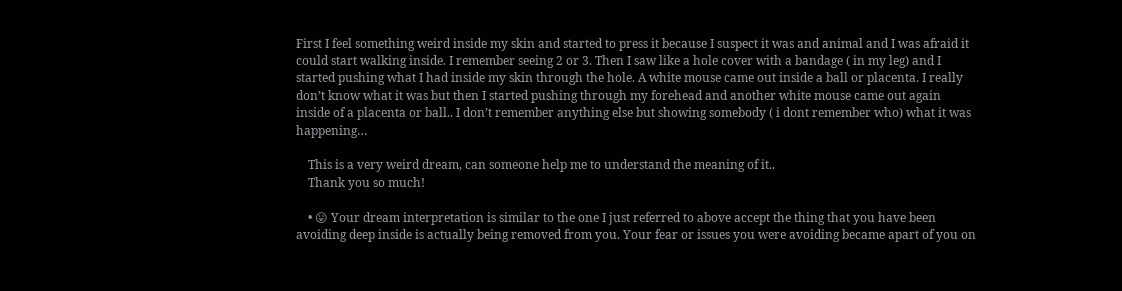First I feel something weird inside my skin and started to press it because I suspect it was and animal and I was afraid it could start walking inside. I remember seeing 2 or 3. Then I saw like a hole cover with a bandage ( in my leg) and I started pushing what I had inside my skin through the hole. A white mouse came out inside a ball or placenta. I really don’t know what it was but then I started pushing through my forehead and another white mouse came out again inside of a placenta or ball.. I don’t remember anything else but showing somebody ( i dont remember who) what it was happening…

    This is a very weird dream, can someone help me to understand the meaning of it..
    Thank you so much!

    • 😛 Your dream interpretation is similar to the one I just referred to above accept the thing that you have been avoiding deep inside is actually being removed from you. Your fear or issues you were avoiding became apart of you on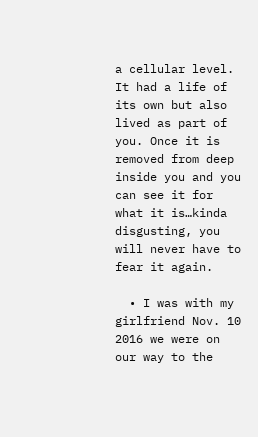a cellular level. It had a life of its own but also lived as part of you. Once it is removed from deep inside you and you can see it for what it is…kinda disgusting, you will never have to fear it again.

  • I was with my girlfriend Nov. 10 2016 we were on our way to the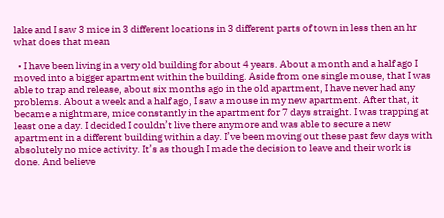lake and I saw 3 mice in 3 different locations in 3 different parts of town in less then an hr what does that mean

  • I have been living in a very old building for about 4 years. About a month and a half ago I moved into a bigger apartment within the building. Aside from one single mouse, that I was able to trap and release, about six months ago in the old apartment, I have never had any problems. About a week and a half ago, I saw a mouse in my new apartment. After that, it became a nightmare, mice constantly in the apartment for 7 days straight. I was trapping at least one a day. I decided I couldn’t live there anymore and was able to secure a new apartment in a different building within a day. I’ve been moving out these past few days with absolutely no mice activity. It’s as though I made the decision to leave and their work is done. And believe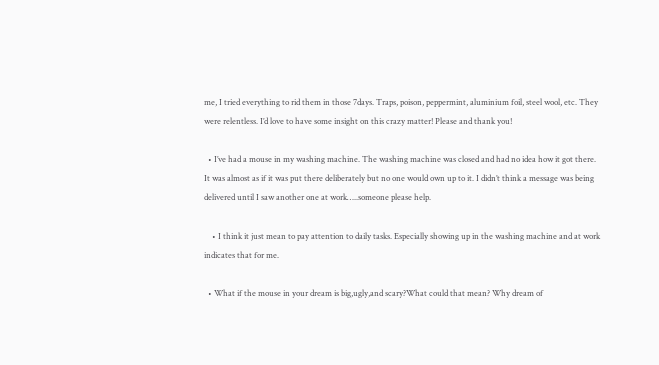me, I tried everything to rid them in those 7days. Traps, poison, peppermint, aluminium foil, steel wool, etc. They were relentless. I’d love to have some insight on this crazy matter! Please and thank you!

  • I’ve had a mouse in my washing machine. The washing machine was closed and had no idea how it got there. It was almost as if it was put there deliberately but no one would own up to it. I didn’t think a message was being delivered until I saw another one at work…..someone please help.

    • I think it just mean to pay attention to daily tasks. Especially showing up in the washing machine and at work indicates that for me.

  • What if the mouse in your dream is big,ugly,and scary?What could that mean? Why dream of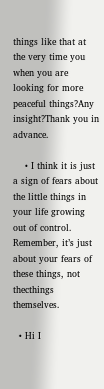things like that at the very time you when you are looking for more peaceful things?Any insight?Thank you in advance.

    • I think it is just a sign of fears about the little things in your life growing out of control. Remember, it’s just about your fears of these things, not thecthings themselves.

  • Hi I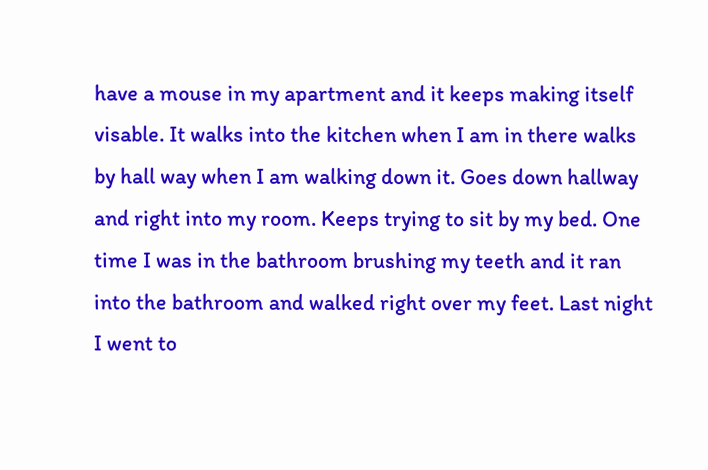have a mouse in my apartment and it keeps making itself visable. It walks into the kitchen when I am in there walks by hall way when I am walking down it. Goes down hallway and right into my room. Keeps trying to sit by my bed. One time I was in the bathroom brushing my teeth and it ran into the bathroom and walked right over my feet. Last night I went to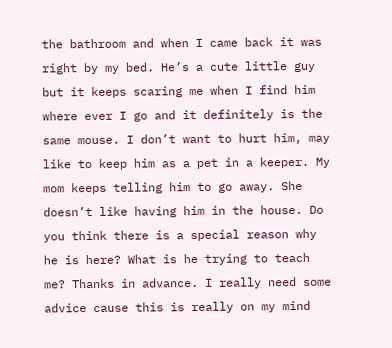the bathroom and when I came back it was right by my bed. He’s a cute little guy but it keeps scaring me when I find him where ever I go and it definitely is the same mouse. I don’t want to hurt him, may like to keep him as a pet in a keeper. My mom keeps telling him to go away. She doesn’t like having him in the house. Do you think there is a special reason why he is here? What is he trying to teach me? Thanks in advance. I really need some advice cause this is really on my mind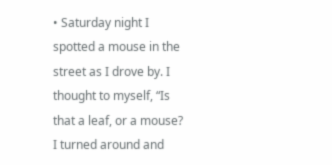• Saturday night I spotted a mouse in the street as I drove by. I thought to myself, “Is that a leaf, or a mouse? I turned around and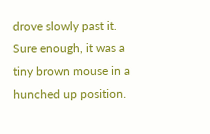drove slowly past it. Sure enough, it was a tiny brown mouse in a hunched up position.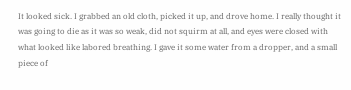It looked sick. I grabbed an old cloth, picked it up, and drove home. I really thought it was going to die as it was so weak, did not squirm at all, and eyes were closed with what looked like labored breathing. I gave it some water from a dropper, and a small piece of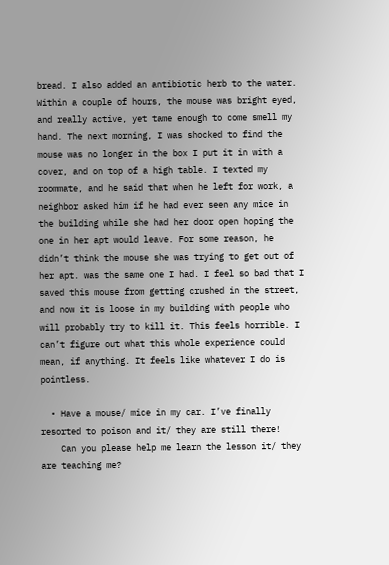bread. I also added an antibiotic herb to the water. Within a couple of hours, the mouse was bright eyed, and really active, yet tame enough to come smell my hand. The next morning, I was shocked to find the mouse was no longer in the box I put it in with a cover, and on top of a high table. I texted my roommate, and he said that when he left for work, a neighbor asked him if he had ever seen any mice in the building while she had her door open hoping the one in her apt would leave. For some reason, he didn’t think the mouse she was trying to get out of her apt. was the same one I had. I feel so bad that I saved this mouse from getting crushed in the street, and now it is loose in my building with people who will probably try to kill it. This feels horrible. I can’t figure out what this whole experience could mean, if anything. It feels like whatever I do is pointless.

  • Have a mouse/ mice in my car. I’ve finally resorted to poison and it/ they are still there!
    Can you please help me learn the lesson it/ they are teaching me?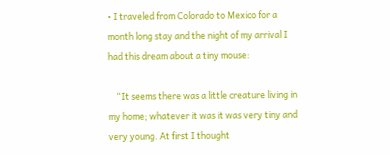• I traveled from Colorado to Mexico for a month long stay and the night of my arrival I had this dream about a tiny mouse:

    “It seems there was a little creature living in my home; whatever it was it was very tiny and very young. At first I thought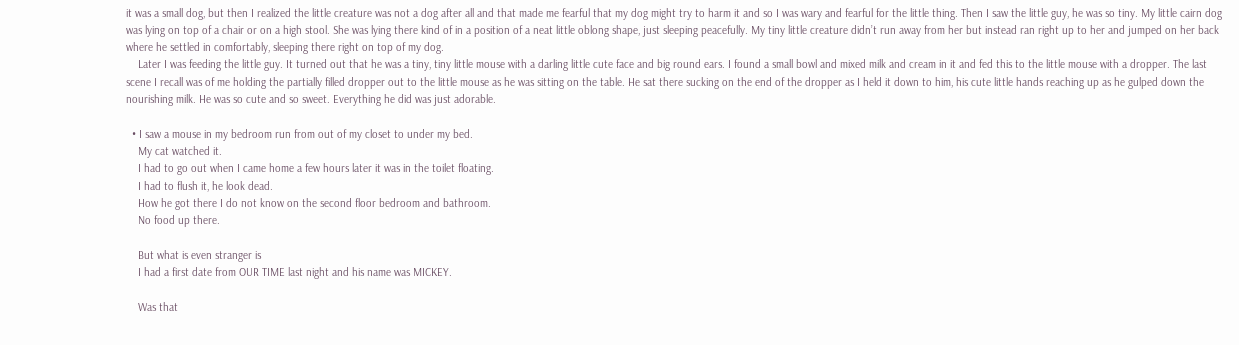it was a small dog, but then I realized the little creature was not a dog after all and that made me fearful that my dog might try to harm it and so I was wary and fearful for the little thing. Then I saw the little guy, he was so tiny. My little cairn dog was lying on top of a chair or on a high stool. She was lying there kind of in a position of a neat little oblong shape, just sleeping peacefully. My tiny little creature didn’t run away from her but instead ran right up to her and jumped on her back where he settled in comfortably, sleeping there right on top of my dog.
    Later I was feeding the little guy. It turned out that he was a tiny, tiny little mouse with a darling little cute face and big round ears. I found a small bowl and mixed milk and cream in it and fed this to the little mouse with a dropper. The last scene I recall was of me holding the partially filled dropper out to the little mouse as he was sitting on the table. He sat there sucking on the end of the dropper as I held it down to him, his cute little hands reaching up as he gulped down the nourishing milk. He was so cute and so sweet. Everything he did was just adorable.

  • I saw a mouse in my bedroom run from out of my closet to under my bed.
    My cat watched it.
    I had to go out when I came home a few hours later it was in the toilet floating.
    I had to flush it, he look dead.
    How he got there I do not know on the second floor bedroom and bathroom.
    No food up there.

    But what is even stranger is
    I had a first date from OUR TIME last night and his name was MICKEY.

    Was that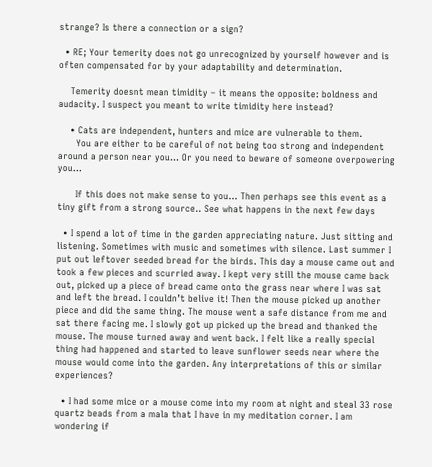strange? Is there a connection or a sign?

  • RE; Your temerity does not go unrecognized by yourself however and is often compensated for by your adaptability and determination.

    Temerity doesnt mean timidity – it means the opposite: boldness and audacity. I suspect you meant to write timidity here instead?

    • Cats are independent, hunters and mice are vulnerable to them.
      You are either to be careful of not being too strong and independent around a person near you… Or you need to beware of someone overpowering you…

      If this does not make sense to you… Then perhaps see this event as a tiny gift from a strong source.. See what happens in the next few days

  • I spend a lot of time in the garden appreciating nature. Just sitting and listening. Sometimes with music and sometimes with silence. Last summer I put out leftover seeded bread for the birds. This day a mouse came out and took a few pieces and scurried away. I kept very still the mouse came back out, picked up a piece of bread came onto the grass near where I was sat and left the bread. I couldn’t belive it! Then the mouse picked up another piece and did the same thing. The mouse went a safe distance from me and sat there facing me. I slowly got up picked up the bread and thanked the mouse. The mouse turned away and went back. I felt like a really special thing had happened and started to leave sunflower seeds near where the mouse would come into the garden. Any interpretations of this or similar experiences?

  • I had some mice or a mouse come into my room at night and steal 33 rose quartz beads from a mala that I have in my meditation corner. I am wondering if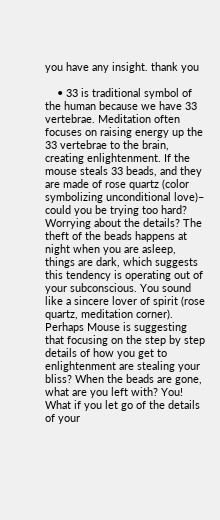you have any insight. thank you

    • 33 is traditional symbol of the human because we have 33 vertebrae. Meditation often focuses on raising energy up the 33 vertebrae to the brain, creating enlightenment. If the mouse steals 33 beads, and they are made of rose quartz (color symbolizing unconditional love)– could you be trying too hard? Worrying about the details? The theft of the beads happens at night when you are asleep, things are dark, which suggests this tendency is operating out of your subconscious. You sound like a sincere lover of spirit (rose quartz, meditation corner). Perhaps Mouse is suggesting that focusing on the step by step details of how you get to enlightenment are stealing your bliss? When the beads are gone, what are you left with? You! What if you let go of the details of your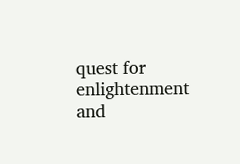quest for enlightenment and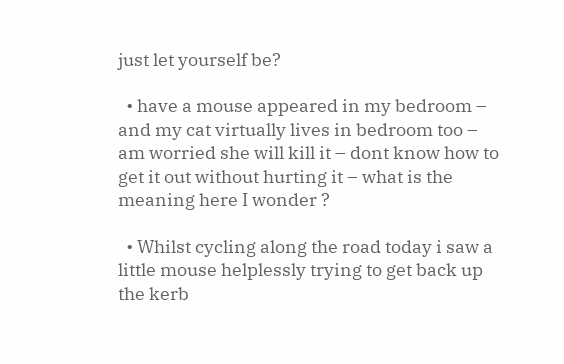just let yourself be?

  • have a mouse appeared in my bedroom – and my cat virtually lives in bedroom too – am worried she will kill it – dont know how to get it out without hurting it – what is the meaning here I wonder ?

  • Whilst cycling along the road today i saw a little mouse helplessly trying to get back up the kerb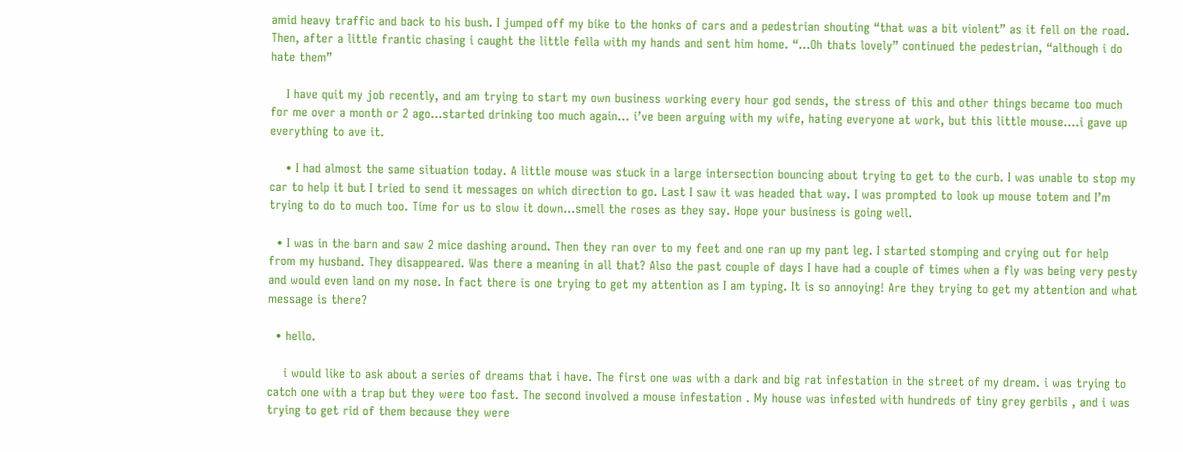amid heavy traffic and back to his bush. I jumped off my bike to the honks of cars and a pedestrian shouting “that was a bit violent” as it fell on the road. Then, after a little frantic chasing i caught the little fella with my hands and sent him home. “…Oh thats lovely” continued the pedestrian, “although i do hate them”

    I have quit my job recently, and am trying to start my own business working every hour god sends, the stress of this and other things became too much for me over a month or 2 ago…started drinking too much again… i’ve been arguing with my wife, hating everyone at work, but this little mouse….i gave up everything to ave it.

    • I had almost the same situation today. A little mouse was stuck in a large intersection bouncing about trying to get to the curb. I was unable to stop my car to help it but I tried to send it messages on which direction to go. Last I saw it was headed that way. I was prompted to look up mouse totem and I’m trying to do to much too. Time for us to slow it down…smell the roses as they say. Hope your business is going well.

  • I was in the barn and saw 2 mice dashing around. Then they ran over to my feet and one ran up my pant leg. I started stomping and crying out for help from my husband. They disappeared. Was there a meaning in all that? Also the past couple of days I have had a couple of times when a fly was being very pesty and would even land on my nose. In fact there is one trying to get my attention as I am typing. It is so annoying! Are they trying to get my attention and what message is there?

  • hello.

    i would like to ask about a series of dreams that i have. The first one was with a dark and big rat infestation in the street of my dream. i was trying to catch one with a trap but they were too fast. The second involved a mouse infestation . My house was infested with hundreds of tiny grey gerbils , and i was trying to get rid of them because they were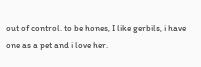out of control. to be hones, I like gerbils, i have one as a pet and i love her.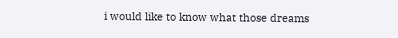i would like to know what those dreams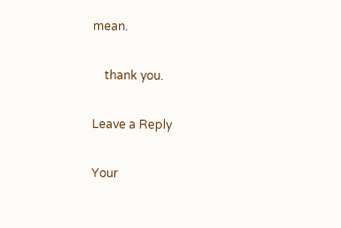mean.

    thank you.

Leave a Reply

Your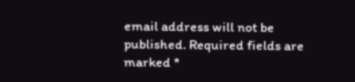email address will not be published. Required fields are marked *